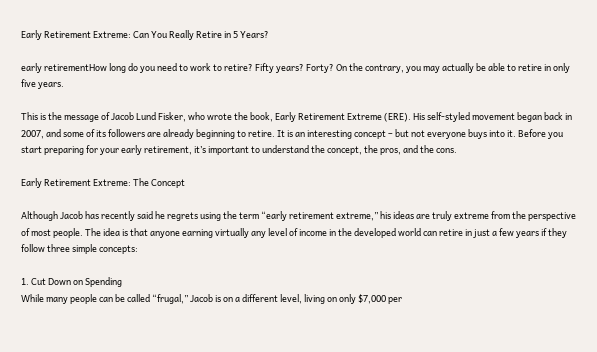Early Retirement Extreme: Can You Really Retire in 5 Years?

early retirementHow long do you need to work to retire? Fifty years? Forty? On the contrary, you may actually be able to retire in only five years.

This is the message of Jacob Lund Fisker, who wrote the book, Early Retirement Extreme (ERE). His self-styled movement began back in 2007, and some of its followers are already beginning to retire. It is an interesting concept – but not everyone buys into it. Before you start preparing for your early retirement, it’s important to understand the concept, the pros, and the cons.

Early Retirement Extreme: The Concept

Although Jacob has recently said he regrets using the term “early retirement extreme,” his ideas are truly extreme from the perspective of most people. The idea is that anyone earning virtually any level of income in the developed world can retire in just a few years if they follow three simple concepts:

1. Cut Down on Spending
While many people can be called “frugal,” Jacob is on a different level, living on only $7,000 per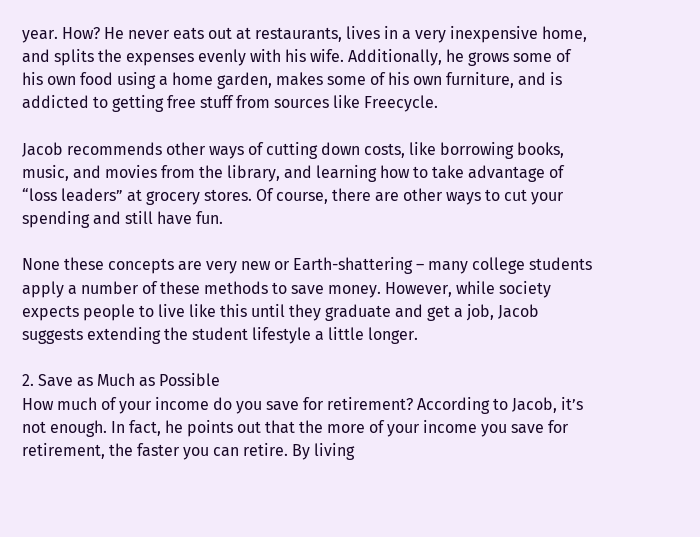year. How? He never eats out at restaurants, lives in a very inexpensive home, and splits the expenses evenly with his wife. Additionally, he grows some of his own food using a home garden, makes some of his own furniture, and is addicted to getting free stuff from sources like Freecycle.

Jacob recommends other ways of cutting down costs, like borrowing books, music, and movies from the library, and learning how to take advantage of “loss leaders” at grocery stores. Of course, there are other ways to cut your spending and still have fun.

None these concepts are very new or Earth-shattering – many college students apply a number of these methods to save money. However, while society expects people to live like this until they graduate and get a job, Jacob suggests extending the student lifestyle a little longer.

2. Save as Much as Possible
How much of your income do you save for retirement? According to Jacob, it’s not enough. In fact, he points out that the more of your income you save for retirement, the faster you can retire. By living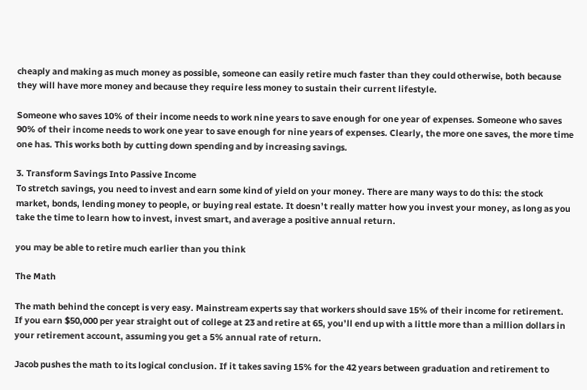cheaply and making as much money as possible, someone can easily retire much faster than they could otherwise, both because they will have more money and because they require less money to sustain their current lifestyle.

Someone who saves 10% of their income needs to work nine years to save enough for one year of expenses. Someone who saves 90% of their income needs to work one year to save enough for nine years of expenses. Clearly, the more one saves, the more time one has. This works both by cutting down spending and by increasing savings.

3. Transform Savings Into Passive Income
To stretch savings, you need to invest and earn some kind of yield on your money. There are many ways to do this: the stock market, bonds, lending money to people, or buying real estate. It doesn’t really matter how you invest your money, as long as you take the time to learn how to invest, invest smart, and average a positive annual return.

you may be able to retire much earlier than you think

The Math

The math behind the concept is very easy. Mainstream experts say that workers should save 15% of their income for retirement. If you earn $50,000 per year straight out of college at 23 and retire at 65, you’ll end up with a little more than a million dollars in your retirement account, assuming you get a 5% annual rate of return.

Jacob pushes the math to its logical conclusion. If it takes saving 15% for the 42 years between graduation and retirement to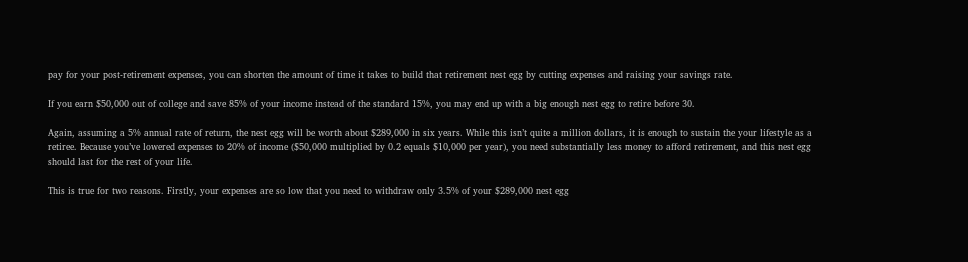pay for your post-retirement expenses, you can shorten the amount of time it takes to build that retirement nest egg by cutting expenses and raising your savings rate.

If you earn $50,000 out of college and save 85% of your income instead of the standard 15%, you may end up with a big enough nest egg to retire before 30.

Again, assuming a 5% annual rate of return, the nest egg will be worth about $289,000 in six years. While this isn’t quite a million dollars, it is enough to sustain the your lifestyle as a retiree. Because you’ve lowered expenses to 20% of income ($50,000 multiplied by 0.2 equals $10,000 per year), you need substantially less money to afford retirement, and this nest egg should last for the rest of your life.

This is true for two reasons. Firstly, your expenses are so low that you need to withdraw only 3.5% of your $289,000 nest egg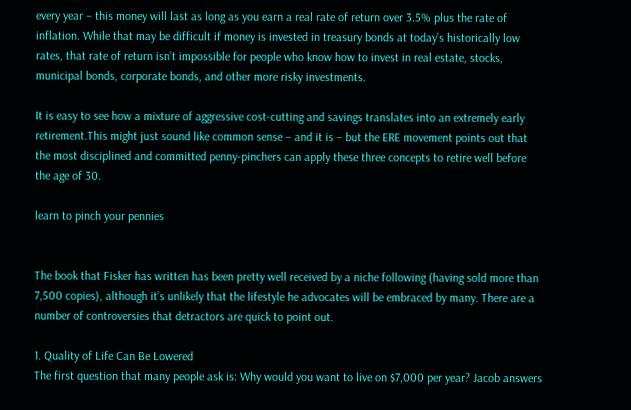every year – this money will last as long as you earn a real rate of return over 3.5% plus the rate of inflation. While that may be difficult if money is invested in treasury bonds at today’s historically low rates, that rate of return isn’t impossible for people who know how to invest in real estate, stocks, municipal bonds, corporate bonds, and other more risky investments.

It is easy to see how a mixture of aggressive cost-cutting and savings translates into an extremely early retirement.This might just sound like common sense – and it is – but the ERE movement points out that the most disciplined and committed penny-pinchers can apply these three concepts to retire well before the age of 30.

learn to pinch your pennies


The book that Fisker has written has been pretty well received by a niche following (having sold more than 7,500 copies), although it’s unlikely that the lifestyle he advocates will be embraced by many. There are a number of controversies that detractors are quick to point out.

1. Quality of Life Can Be Lowered
The first question that many people ask is: Why would you want to live on $7,000 per year? Jacob answers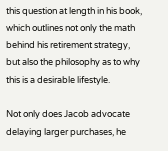this question at length in his book, which outlines not only the math behind his retirement strategy, but also the philosophy as to why this is a desirable lifestyle.

Not only does Jacob advocate delaying larger purchases, he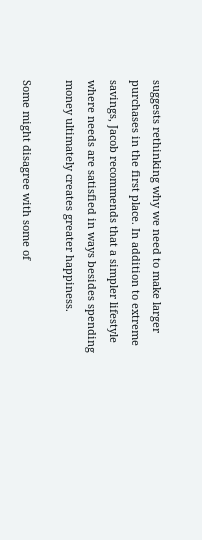suggests rethinking why we need to make larger purchases in the first place. In addition to extreme savings, Jacob recommends that a simpler lifestyle where needs are satisfied in ways besides spending money ultimately creates greater happiness.

Some might disagree with some of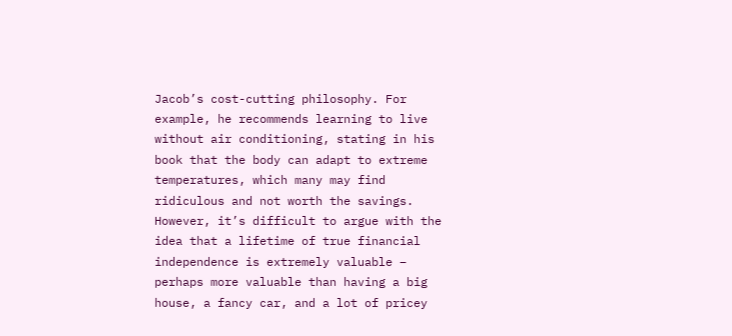Jacob’s cost-cutting philosophy. For example, he recommends learning to live without air conditioning, stating in his book that the body can adapt to extreme temperatures, which many may find ridiculous and not worth the savings. However, it’s difficult to argue with the idea that a lifetime of true financial independence is extremely valuable – perhaps more valuable than having a big house, a fancy car, and a lot of pricey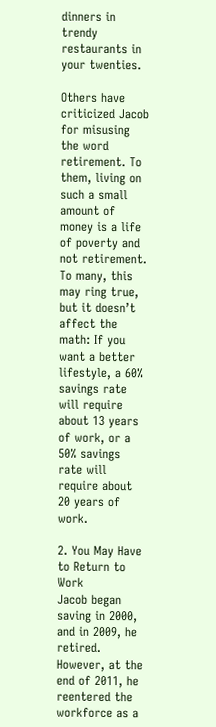dinners in trendy restaurants in your twenties.

Others have criticized Jacob for misusing the word retirement. To them, living on such a small amount of money is a life of poverty and not retirement. To many, this may ring true, but it doesn’t affect the math: If you want a better lifestyle, a 60% savings rate will require about 13 years of work, or a 50% savings rate will require about 20 years of work.

2. You May Have to Return to Work
Jacob began saving in 2000, and in 2009, he retired. However, at the end of 2011, he reentered the workforce as a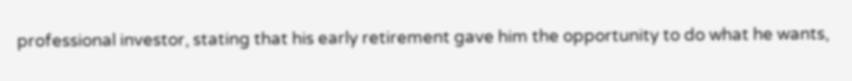professional investor, stating that his early retirement gave him the opportunity to do what he wants,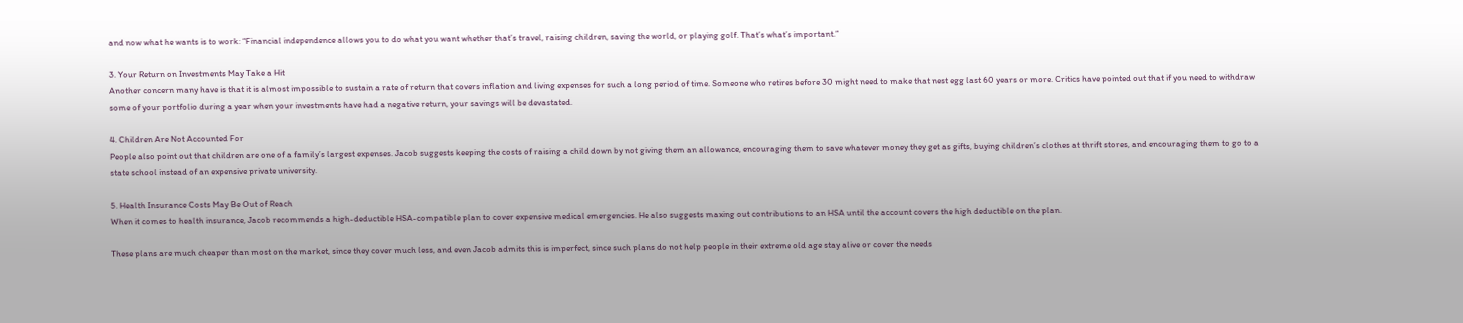and now what he wants is to work: “Financial independence allows you to do what you want whether that’s travel, raising children, saving the world, or playing golf. That’s what’s important.”

3. Your Return on Investments May Take a Hit
Another concern many have is that it is almost impossible to sustain a rate of return that covers inflation and living expenses for such a long period of time. Someone who retires before 30 might need to make that nest egg last 60 years or more. Critics have pointed out that if you need to withdraw some of your portfolio during a year when your investments have had a negative return, your savings will be devastated.

4. Children Are Not Accounted For
People also point out that children are one of a family’s largest expenses. Jacob suggests keeping the costs of raising a child down by not giving them an allowance, encouraging them to save whatever money they get as gifts, buying children’s clothes at thrift stores, and encouraging them to go to a state school instead of an expensive private university.

5. Health Insurance Costs May Be Out of Reach
When it comes to health insurance, Jacob recommends a high-deductible HSA-compatible plan to cover expensive medical emergencies. He also suggests maxing out contributions to an HSA until the account covers the high deductible on the plan.

These plans are much cheaper than most on the market, since they cover much less, and even Jacob admits this is imperfect, since such plans do not help people in their extreme old age stay alive or cover the needs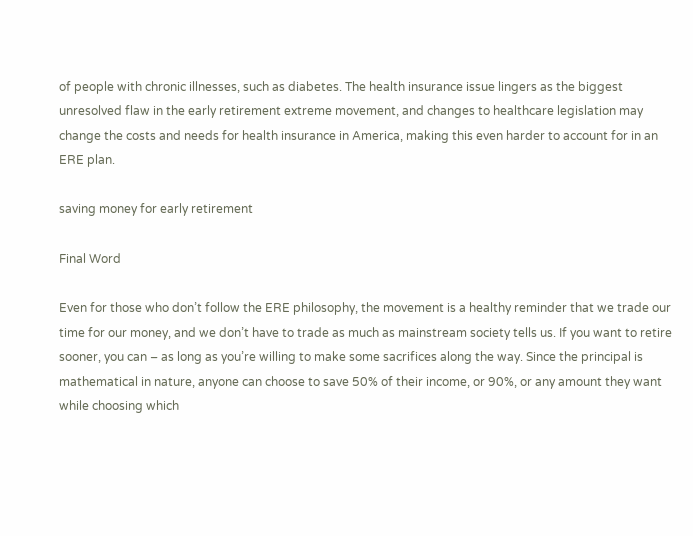of people with chronic illnesses, such as diabetes. The health insurance issue lingers as the biggest unresolved flaw in the early retirement extreme movement, and changes to healthcare legislation may change the costs and needs for health insurance in America, making this even harder to account for in an ERE plan.

saving money for early retirement

Final Word

Even for those who don’t follow the ERE philosophy, the movement is a healthy reminder that we trade our time for our money, and we don’t have to trade as much as mainstream society tells us. If you want to retire sooner, you can – as long as you’re willing to make some sacrifices along the way. Since the principal is mathematical in nature, anyone can choose to save 50% of their income, or 90%, or any amount they want while choosing which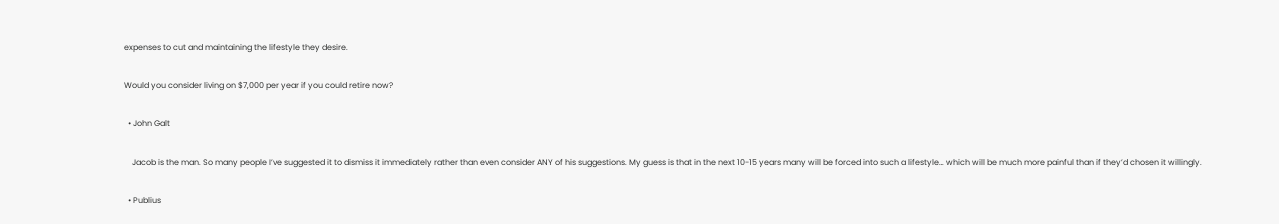expenses to cut and maintaining the lifestyle they desire.

Would you consider living on $7,000 per year if you could retire now?

  • John Galt

    Jacob is the man. So many people I’ve suggested it to dismiss it immediately rather than even consider ANY of his suggestions. My guess is that in the next 10-15 years many will be forced into such a lifestyle… which will be much more painful than if they’d chosen it willingly.

  • Publius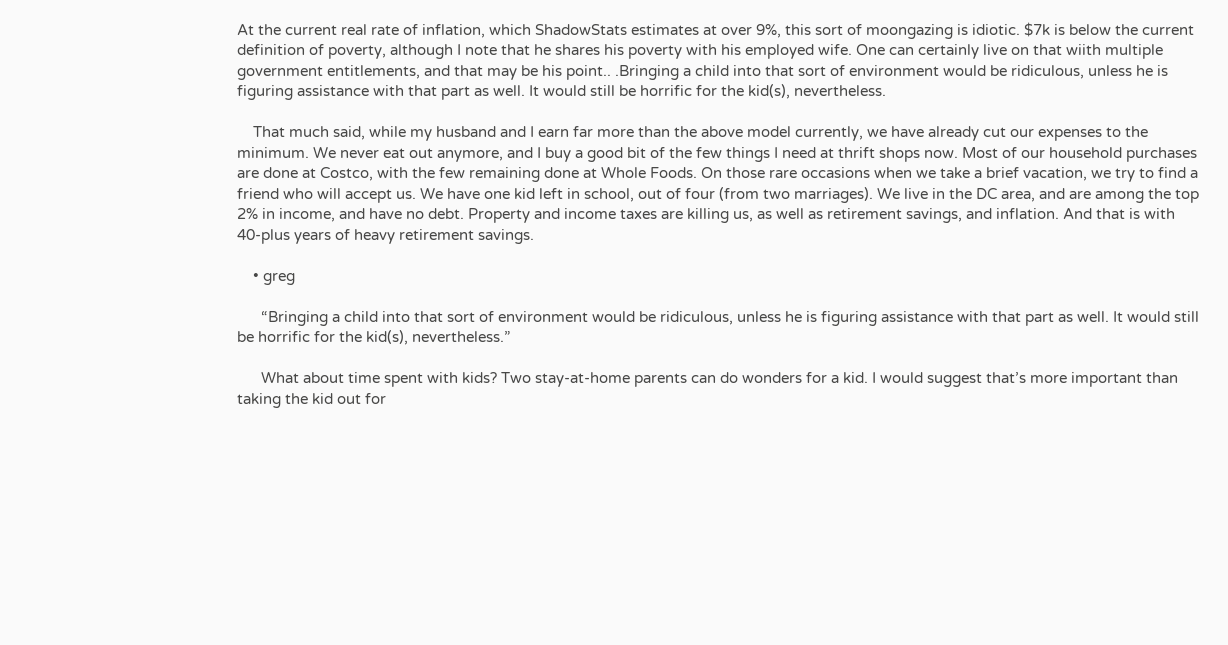At the current real rate of inflation, which ShadowStats estimates at over 9%, this sort of moongazing is idiotic. $7k is below the current definition of poverty, although I note that he shares his poverty with his employed wife. One can certainly live on that wiith multiple government entitlements, and that may be his point.. .Bringing a child into that sort of environment would be ridiculous, unless he is figuring assistance with that part as well. It would still be horrific for the kid(s), nevertheless.

    That much said, while my husband and I earn far more than the above model currently, we have already cut our expenses to the minimum. We never eat out anymore, and I buy a good bit of the few things I need at thrift shops now. Most of our household purchases are done at Costco, with the few remaining done at Whole Foods. On those rare occasions when we take a brief vacation, we try to find a friend who will accept us. We have one kid left in school, out of four (from two marriages). We live in the DC area, and are among the top 2% in income, and have no debt. Property and income taxes are killing us, as well as retirement savings, and inflation. And that is with 40-plus years of heavy retirement savings.

    • greg

      “Bringing a child into that sort of environment would be ridiculous, unless he is figuring assistance with that part as well. It would still be horrific for the kid(s), nevertheless.”

      What about time spent with kids? Two stay-at-home parents can do wonders for a kid. I would suggest that’s more important than taking the kid out for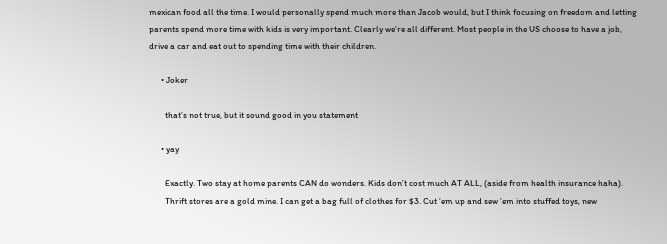mexican food all the time. I would personally spend much more than Jacob would, but I think focusing on freedom and letting parents spend more time with kids is very important. Clearly we’re all different. Most people in the US choose to have a job, drive a car and eat out to spending time with their children.

      • Joker

        that’s not true, but it sound good in you statement

      • yay

        Exactly. Two stay at home parents CAN do wonders. Kids don’t cost much AT ALL, (aside from health insurance haha).
        Thrift stores are a gold mine. I can get a bag full of clothes for $3. Cut ’em up and sew ’em into stuffed toys, new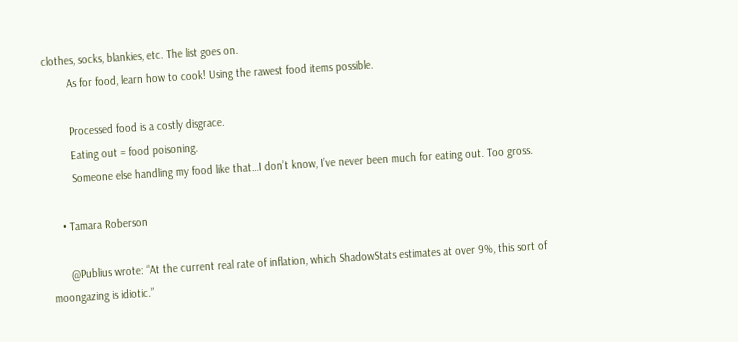clothes, socks, blankies, etc. The list goes on.
        As for food, learn how to cook! Using the rawest food items possible.

        Processed food is a costly disgrace.
        Eating out = food poisoning.
        Someone else handling my food like that…I don’t know, I’ve never been much for eating out. Too gross.

    • Tamara Roberson

      @Publius wrote: “At the current real rate of inflation, which ShadowStats estimates at over 9%, this sort of moongazing is idiotic.”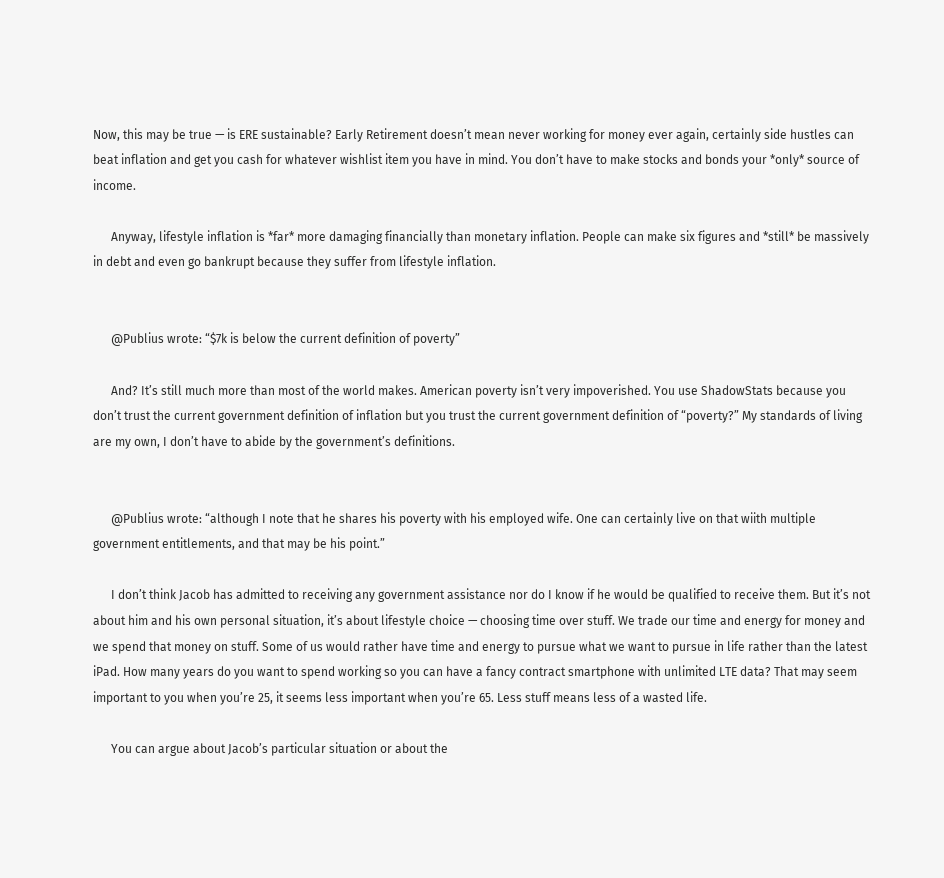Now, this may be true — is ERE sustainable? Early Retirement doesn’t mean never working for money ever again, certainly side hustles can beat inflation and get you cash for whatever wishlist item you have in mind. You don’t have to make stocks and bonds your *only* source of income.

      Anyway, lifestyle inflation is *far* more damaging financially than monetary inflation. People can make six figures and *still* be massively in debt and even go bankrupt because they suffer from lifestyle inflation.


      @Publius wrote: “$7k is below the current definition of poverty”

      And? It’s still much more than most of the world makes. American poverty isn’t very impoverished. You use ShadowStats because you don’t trust the current government definition of inflation but you trust the current government definition of “poverty?” My standards of living are my own, I don’t have to abide by the government’s definitions.


      @Publius wrote: “although I note that he shares his poverty with his employed wife. One can certainly live on that wiith multiple government entitlements, and that may be his point.”

      I don’t think Jacob has admitted to receiving any government assistance nor do I know if he would be qualified to receive them. But it’s not about him and his own personal situation, it’s about lifestyle choice — choosing time over stuff. We trade our time and energy for money and we spend that money on stuff. Some of us would rather have time and energy to pursue what we want to pursue in life rather than the latest iPad. How many years do you want to spend working so you can have a fancy contract smartphone with unlimited LTE data? That may seem important to you when you’re 25, it seems less important when you’re 65. Less stuff means less of a wasted life.

      You can argue about Jacob’s particular situation or about the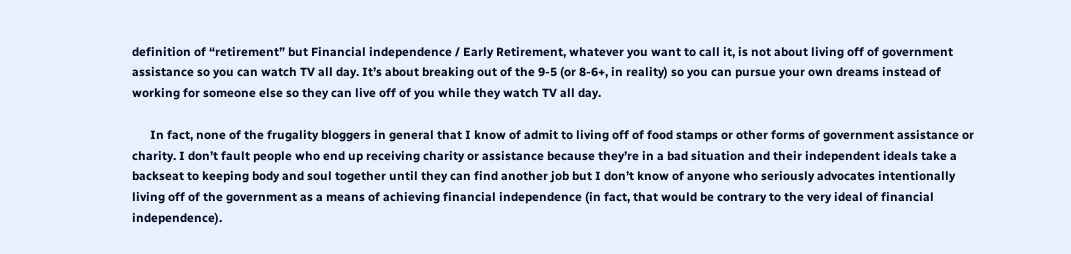definition of “retirement” but Financial independence / Early Retirement, whatever you want to call it, is not about living off of government assistance so you can watch TV all day. It’s about breaking out of the 9-5 (or 8-6+, in reality) so you can pursue your own dreams instead of working for someone else so they can live off of you while they watch TV all day.

      In fact, none of the frugality bloggers in general that I know of admit to living off of food stamps or other forms of government assistance or charity. I don’t fault people who end up receiving charity or assistance because they’re in a bad situation and their independent ideals take a backseat to keeping body and soul together until they can find another job but I don’t know of anyone who seriously advocates intentionally living off of the government as a means of achieving financial independence (in fact, that would be contrary to the very ideal of financial independence).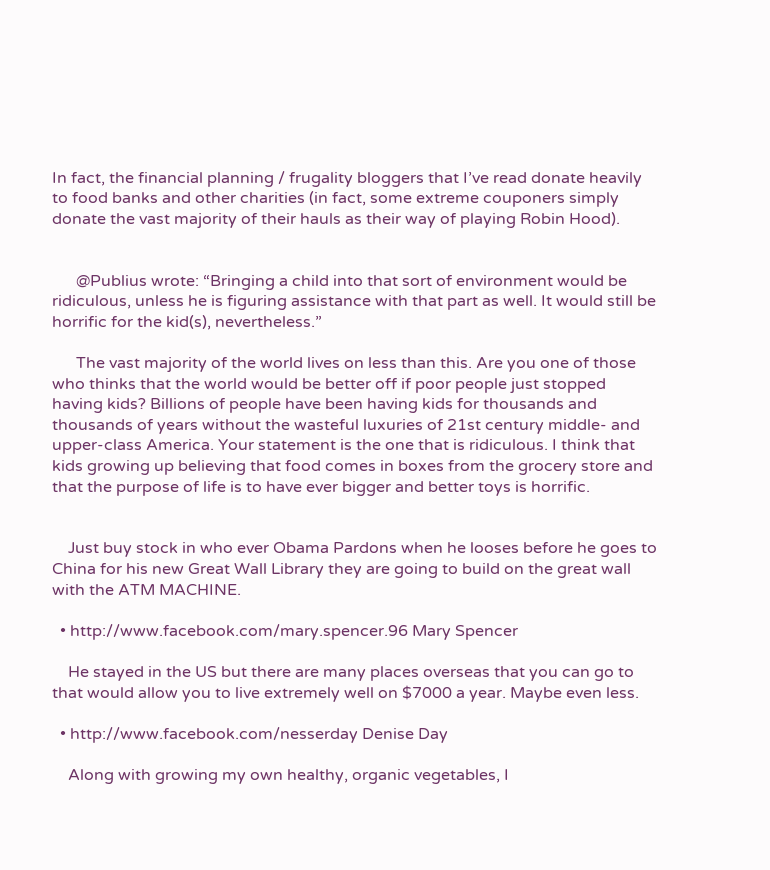In fact, the financial planning / frugality bloggers that I’ve read donate heavily to food banks and other charities (in fact, some extreme couponers simply donate the vast majority of their hauls as their way of playing Robin Hood).


      @Publius wrote: “Bringing a child into that sort of environment would be ridiculous, unless he is figuring assistance with that part as well. It would still be horrific for the kid(s), nevertheless.”

      The vast majority of the world lives on less than this. Are you one of those who thinks that the world would be better off if poor people just stopped having kids? Billions of people have been having kids for thousands and thousands of years without the wasteful luxuries of 21st century middle- and upper-class America. Your statement is the one that is ridiculous. I think that kids growing up believing that food comes in boxes from the grocery store and that the purpose of life is to have ever bigger and better toys is horrific.


    Just buy stock in who ever Obama Pardons when he looses before he goes to China for his new Great Wall Library they are going to build on the great wall with the ATM MACHINE.

  • http://www.facebook.com/mary.spencer.96 Mary Spencer

    He stayed in the US but there are many places overseas that you can go to that would allow you to live extremely well on $7000 a year. Maybe even less.

  • http://www.facebook.com/nesserday Denise Day

    Along with growing my own healthy, organic vegetables, I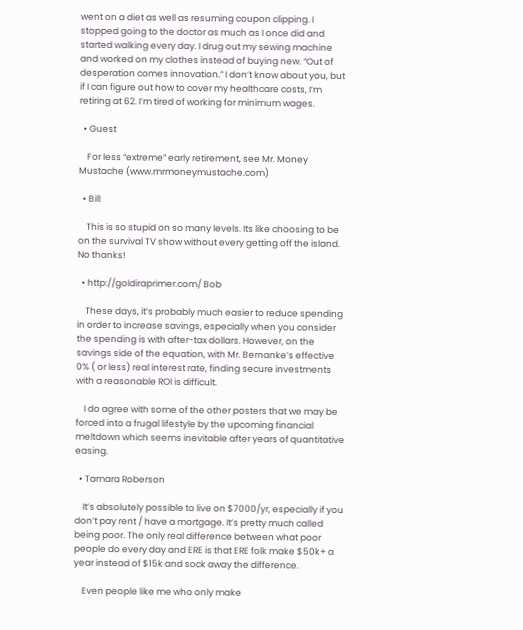went on a diet as well as resuming coupon clipping. I stopped going to the doctor as much as I once did and started walking every day. I drug out my sewing machine and worked on my clothes instead of buying new. “Out of desperation comes innovation.” I don’t know about you, but if I can figure out how to cover my healthcare costs, I’m retiring at 62. I’m tired of working for minimum wages.

  • Guest

    For less “extreme” early retirement, see Mr. Money Mustache (www.mrmoneymustache.com)

  • Bill

    This is so stupid on so many levels. Its like choosing to be on the survival TV show without every getting off the island. No thanks!

  • http://goldiraprimer.com/ Bob

    These days, it’s probably much easier to reduce spending in order to increase savings, especially when you consider the spending is with after-tax dollars. However, on the savings side of the equation, with Mr. Bernanke’s effective 0% ( or less) real interest rate, finding secure investments with a reasonable ROI is difficult.

    I do agree with some of the other posters that we may be forced into a frugal lifestyle by the upcoming financial meltdown which seems inevitable after years of quantitative easing.

  • Tamara Roberson

    It’s absolutely possible to live on $7000/yr, especially if you don’t pay rent / have a mortgage. It’s pretty much called being poor. The only real difference between what poor people do every day and ERE is that ERE folk make $50k+ a year instead of $15k and sock away the difference.

    Even people like me who only make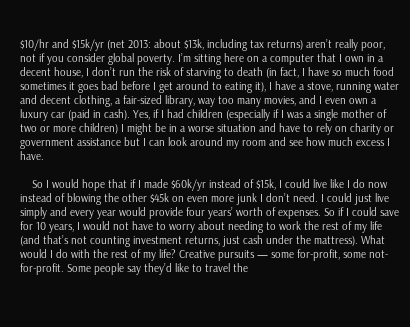$10/hr and $15k/yr (net 2013: about $13k, including tax returns) aren’t really poor, not if you consider global poverty. I’m sitting here on a computer that I own in a decent house, I don’t run the risk of starving to death (in fact, I have so much food sometimes it goes bad before I get around to eating it), I have a stove, running water and decent clothing, a fair-sized library, way too many movies, and I even own a luxury car (paid in cash). Yes, if I had children (especially if I was a single mother of two or more children) I might be in a worse situation and have to rely on charity or government assistance but I can look around my room and see how much excess I have.

    So I would hope that if I made $60k/yr instead of $15k, I could live like I do now instead of blowing the other $45k on even more junk I don’t need. I could just live simply and every year would provide four years’ worth of expenses. So if I could save for 10 years, I would not have to worry about needing to work the rest of my life (and that’s not counting investment returns, just cash under the mattress). What would I do with the rest of my life? Creative pursuits — some for-profit, some not-for-profit. Some people say they’d like to travel the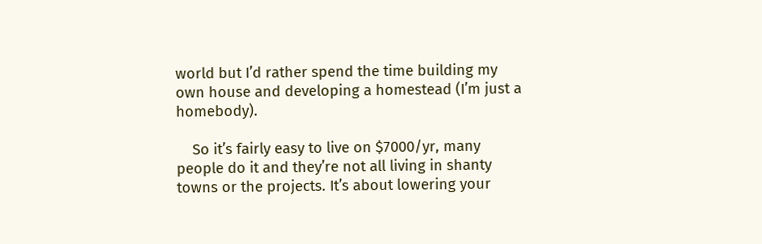world but I’d rather spend the time building my own house and developing a homestead (I’m just a homebody).

    So it’s fairly easy to live on $7000/yr, many people do it and they’re not all living in shanty towns or the projects. It’s about lowering your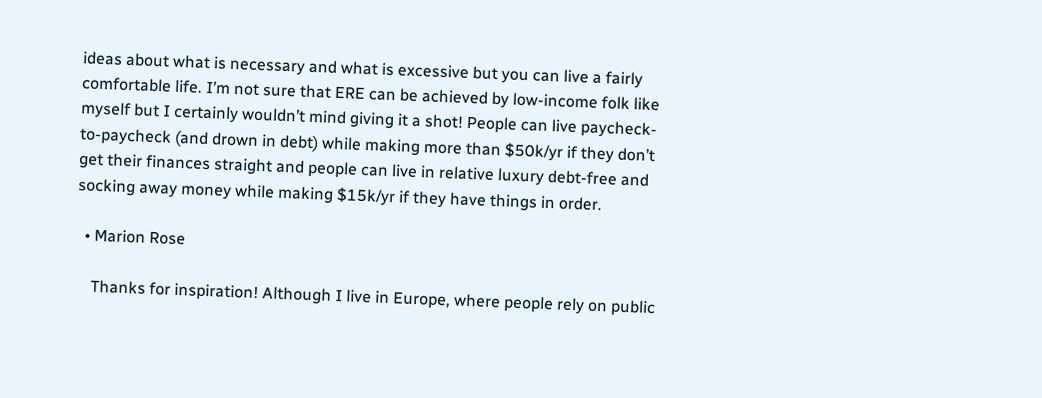ideas about what is necessary and what is excessive but you can live a fairly comfortable life. I’m not sure that ERE can be achieved by low-income folk like myself but I certainly wouldn’t mind giving it a shot! People can live paycheck-to-paycheck (and drown in debt) while making more than $50k/yr if they don’t get their finances straight and people can live in relative luxury debt-free and socking away money while making $15k/yr if they have things in order.

  • Marion Rose

    Thanks for inspiration! Although I live in Europe, where people rely on public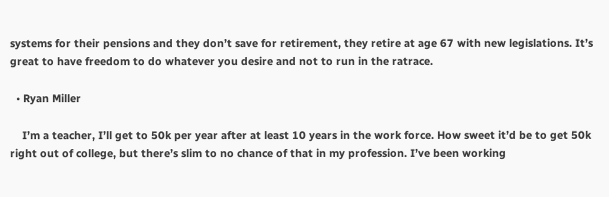systems for their pensions and they don’t save for retirement, they retire at age 67 with new legislations. It’s great to have freedom to do whatever you desire and not to run in the ratrace.

  • Ryan Miller

    I’m a teacher, I’ll get to 50k per year after at least 10 years in the work force. How sweet it’d be to get 50k right out of college, but there’s slim to no chance of that in my profession. I’ve been working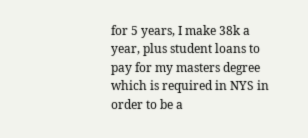for 5 years, I make 38k a year, plus student loans to pay for my masters degree which is required in NYS in order to be a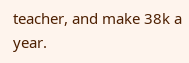teacher, and make 38k a year.